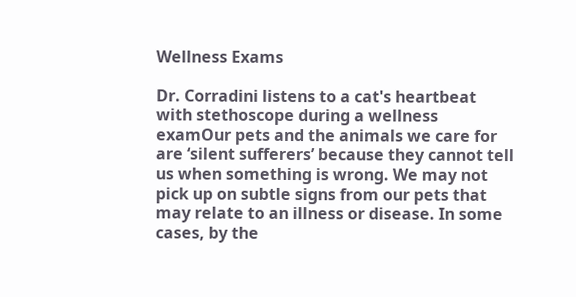Wellness Exams

Dr. Corradini listens to a cat's heartbeat with stethoscope during a wellness examOur pets and the animals we care for are ‘silent sufferers’ because they cannot tell us when something is wrong. We may not pick up on subtle signs from our pets that may relate to an illness or disease. In some cases, by the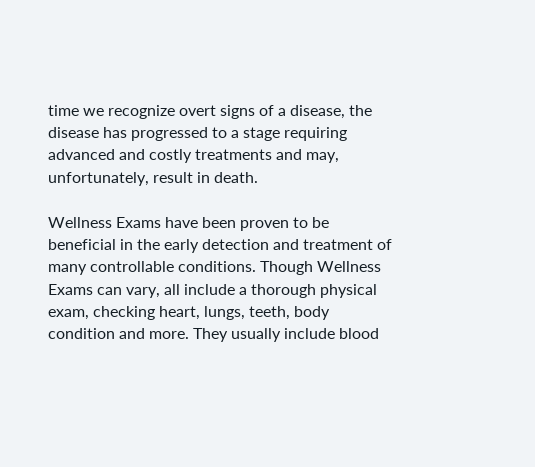time we recognize overt signs of a disease, the disease has progressed to a stage requiring advanced and costly treatments and may, unfortunately, result in death.

Wellness Exams have been proven to be beneficial in the early detection and treatment of many controllable conditions. Though Wellness Exams can vary, all include a thorough physical exam, checking heart, lungs, teeth, body condition and more. They usually include blood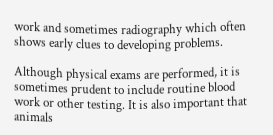work and sometimes radiography which often shows early clues to developing problems.

Although physical exams are performed, it is sometimes prudent to include routine blood work or other testing. It is also important that animals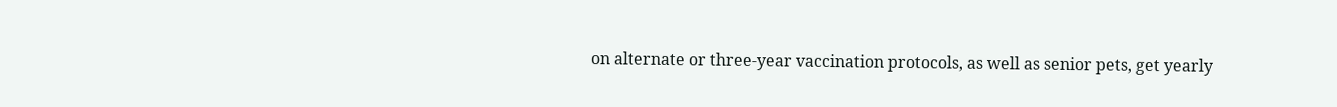on alternate or three-year vaccination protocols, as well as senior pets, get yearly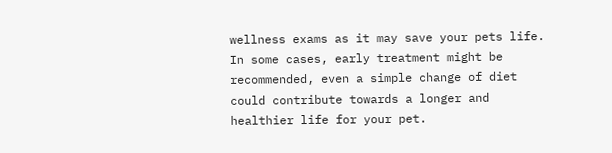wellness exams as it may save your pets life. In some cases, early treatment might be recommended, even a simple change of diet could contribute towards a longer and healthier life for your pet.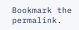Bookmark the permalink.